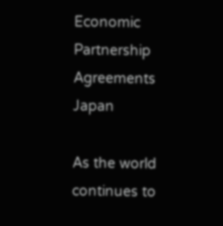Economic Partnership Agreements Japan

As the world continues to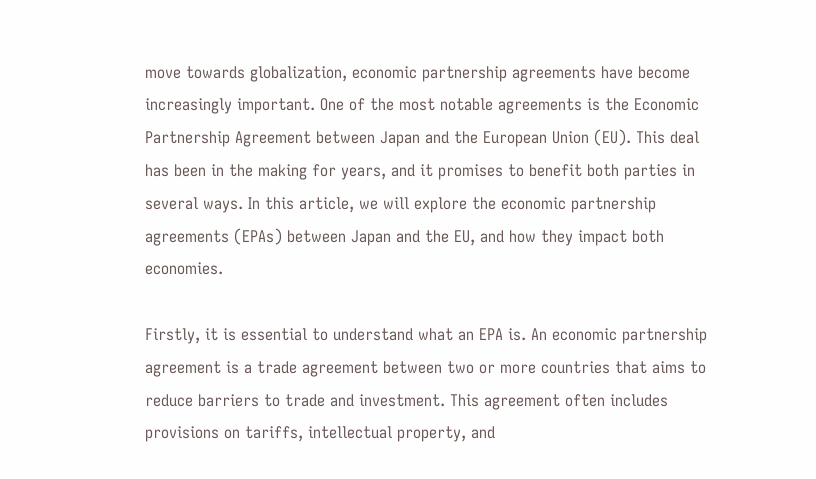move towards globalization, economic partnership agreements have become increasingly important. One of the most notable agreements is the Economic Partnership Agreement between Japan and the European Union (EU). This deal has been in the making for years, and it promises to benefit both parties in several ways. In this article, we will explore the economic partnership agreements (EPAs) between Japan and the EU, and how they impact both economies.

Firstly, it is essential to understand what an EPA is. An economic partnership agreement is a trade agreement between two or more countries that aims to reduce barriers to trade and investment. This agreement often includes provisions on tariffs, intellectual property, and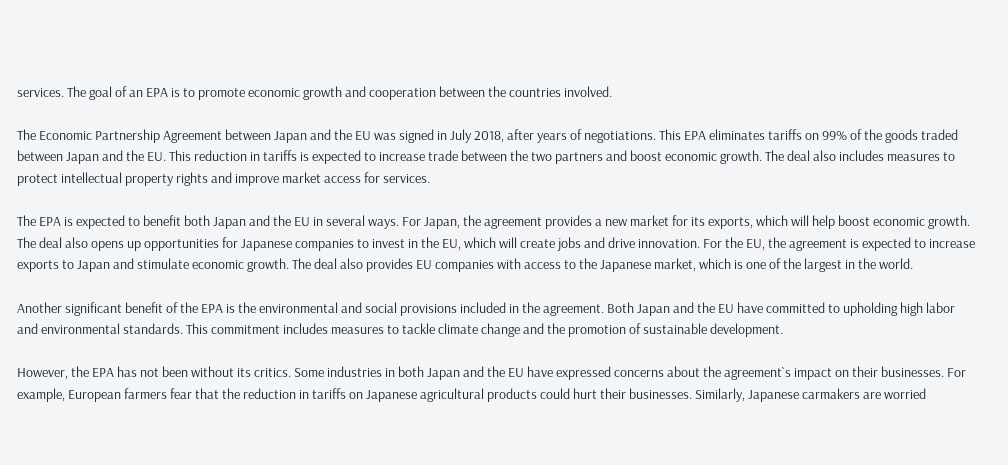services. The goal of an EPA is to promote economic growth and cooperation between the countries involved.

The Economic Partnership Agreement between Japan and the EU was signed in July 2018, after years of negotiations. This EPA eliminates tariffs on 99% of the goods traded between Japan and the EU. This reduction in tariffs is expected to increase trade between the two partners and boost economic growth. The deal also includes measures to protect intellectual property rights and improve market access for services.

The EPA is expected to benefit both Japan and the EU in several ways. For Japan, the agreement provides a new market for its exports, which will help boost economic growth. The deal also opens up opportunities for Japanese companies to invest in the EU, which will create jobs and drive innovation. For the EU, the agreement is expected to increase exports to Japan and stimulate economic growth. The deal also provides EU companies with access to the Japanese market, which is one of the largest in the world.

Another significant benefit of the EPA is the environmental and social provisions included in the agreement. Both Japan and the EU have committed to upholding high labor and environmental standards. This commitment includes measures to tackle climate change and the promotion of sustainable development.

However, the EPA has not been without its critics. Some industries in both Japan and the EU have expressed concerns about the agreement`s impact on their businesses. For example, European farmers fear that the reduction in tariffs on Japanese agricultural products could hurt their businesses. Similarly, Japanese carmakers are worried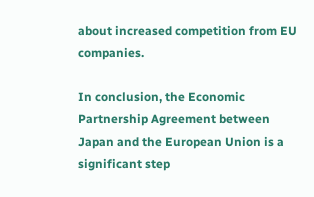about increased competition from EU companies.

In conclusion, the Economic Partnership Agreement between Japan and the European Union is a significant step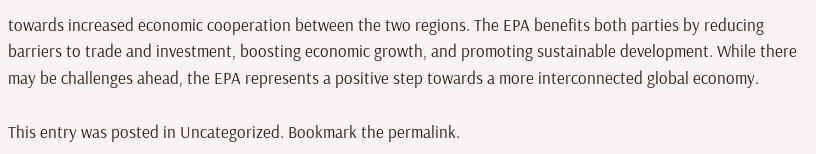towards increased economic cooperation between the two regions. The EPA benefits both parties by reducing barriers to trade and investment, boosting economic growth, and promoting sustainable development. While there may be challenges ahead, the EPA represents a positive step towards a more interconnected global economy.

This entry was posted in Uncategorized. Bookmark the permalink.